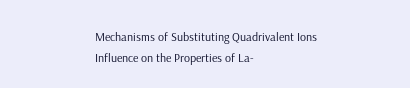Mechanisms of Substituting Quadrivalent Ions Influence on the Properties of La-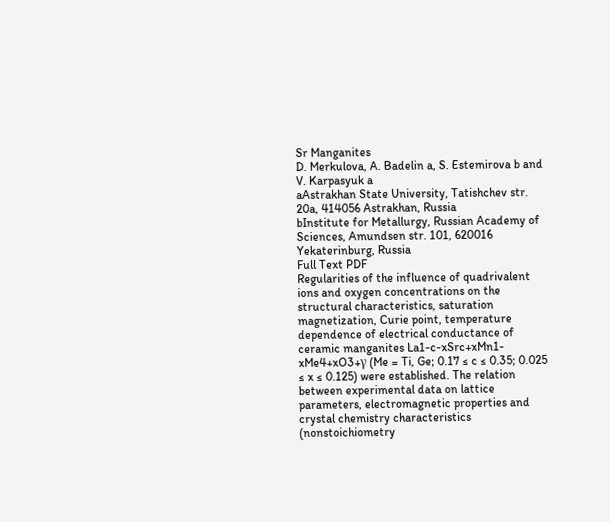Sr Manganites
D. Merkulova, A. Badelin a, S. Estemirova b and V. Karpasyuk a
aAstrakhan State University, Tatishchev str. 20a, 414056 Astrakhan, Russia
bInstitute for Metallurgy, Russian Academy of Sciences, Amundsen str. 101, 620016 Yekaterinburg, Russia
Full Text PDF
Regularities of the influence of quadrivalent ions and oxygen concentrations on the structural characteristics, saturation magnetization, Curie point, temperature dependence of electrical conductance of ceramic manganites La1-c-xSrc+xMn1-xMe4+xO3+γ (Me = Ti, Ge; 0.17 ≤ c ≤ 0.35; 0.025 ≤ x ≤ 0.125) were established. The relation between experimental data on lattice parameters, electromagnetic properties and crystal chemistry characteristics (nonstoichiometry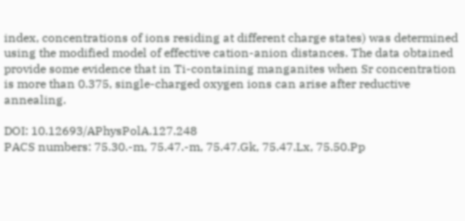index, concentrations of ions residing at different charge states) was determined using the modified model of effective cation-anion distances. The data obtained provide some evidence that in Ti-containing manganites when Sr concentration is more than 0.375, single-charged oxygen ions can arise after reductive annealing.

DOI: 10.12693/APhysPolA.127.248
PACS numbers: 75.30.-m, 75.47.-m, 75.47.Gk, 75.47.Lx, 75.50.Pp